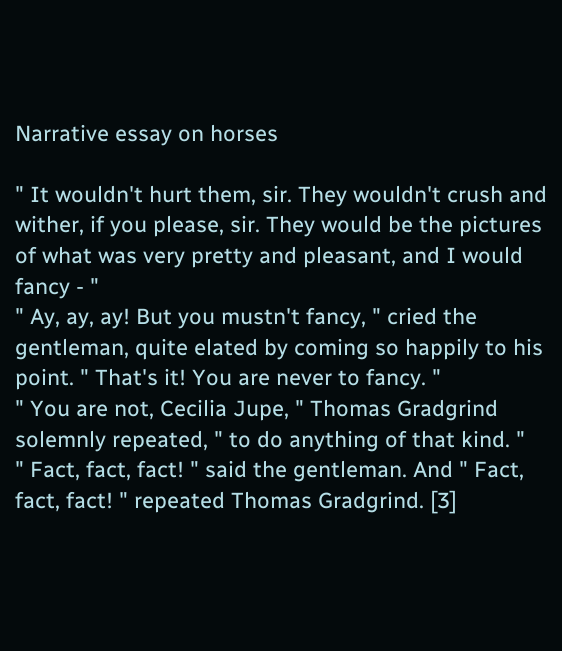Narrative essay on horses

" It wouldn't hurt them, sir. They wouldn't crush and wither, if you please, sir. They would be the pictures of what was very pretty and pleasant, and I would fancy - "
" Ay, ay, ay! But you mustn't fancy, " cried the gentleman, quite elated by coming so happily to his point. " That's it! You are never to fancy. "
" You are not, Cecilia Jupe, " Thomas Gradgrind solemnly repeated, " to do anything of that kind. "
" Fact, fact, fact! " said the gentleman. And " Fact, fact, fact! " repeated Thomas Gradgrind. [3]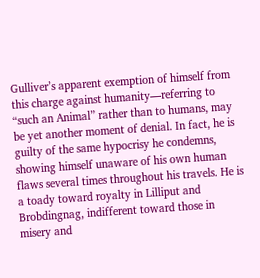Gulliver’s apparent exemption of himself from this charge against humanity—referring to “such an Animal” rather than to humans, may be yet another moment of denial. In fact, he is guilty of the same hypocrisy he condemns, showing himself unaware of his own human flaws several times throughout his travels. He is a toady toward royalty in Lilliput and Brobdingnag, indifferent toward those in misery and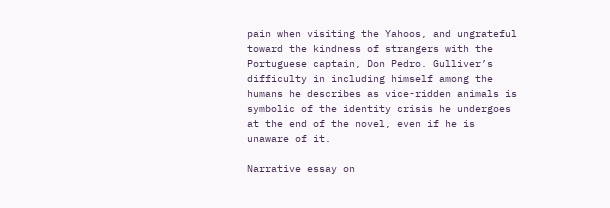pain when visiting the Yahoos, and ungrateful toward the kindness of strangers with the Portuguese captain, Don Pedro. Gulliver’s difficulty in including himself among the humans he describes as vice-ridden animals is symbolic of the identity crisis he undergoes at the end of the novel, even if he is unaware of it.

Narrative essay on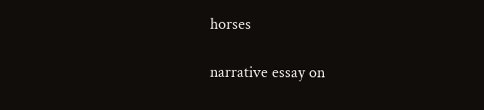horses

narrative essay on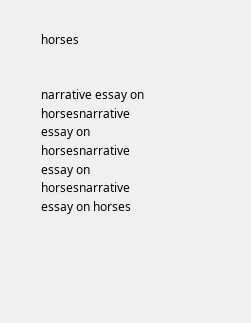horses


narrative essay on horsesnarrative essay on horsesnarrative essay on horsesnarrative essay on horses